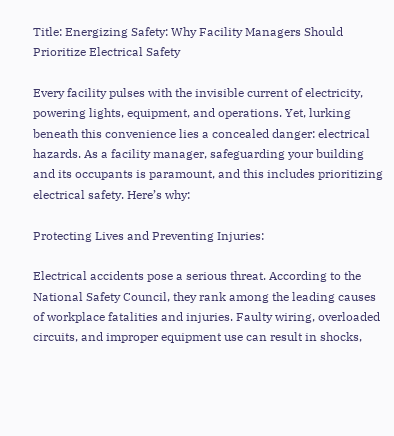Title: Energizing Safety: Why Facility Managers Should Prioritize Electrical Safety

Every facility pulses with the invisible current of electricity, powering lights, equipment, and operations. Yet, lurking beneath this convenience lies a concealed danger: electrical hazards. As a facility manager, safeguarding your building and its occupants is paramount, and this includes prioritizing electrical safety. Here’s why:

Protecting Lives and Preventing Injuries:

Electrical accidents pose a serious threat. According to the National Safety Council, they rank among the leading causes of workplace fatalities and injuries. Faulty wiring, overloaded circuits, and improper equipment use can result in shocks,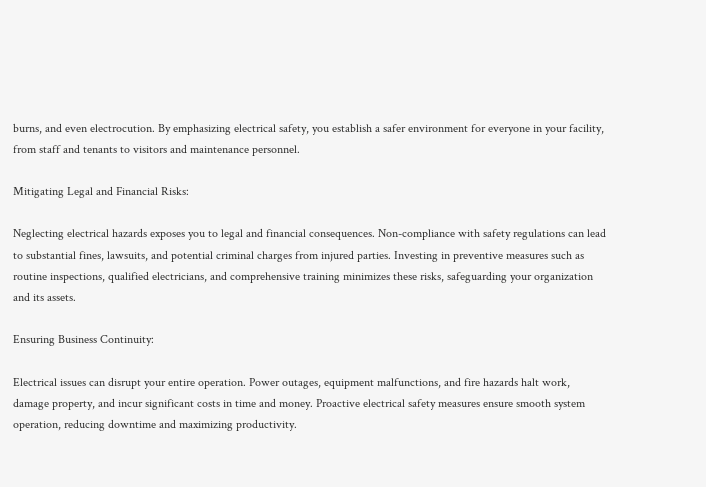burns, and even electrocution. By emphasizing electrical safety, you establish a safer environment for everyone in your facility, from staff and tenants to visitors and maintenance personnel.

Mitigating Legal and Financial Risks:

Neglecting electrical hazards exposes you to legal and financial consequences. Non-compliance with safety regulations can lead to substantial fines, lawsuits, and potential criminal charges from injured parties. Investing in preventive measures such as routine inspections, qualified electricians, and comprehensive training minimizes these risks, safeguarding your organization and its assets.

Ensuring Business Continuity:

Electrical issues can disrupt your entire operation. Power outages, equipment malfunctions, and fire hazards halt work, damage property, and incur significant costs in time and money. Proactive electrical safety measures ensure smooth system operation, reducing downtime and maximizing productivity.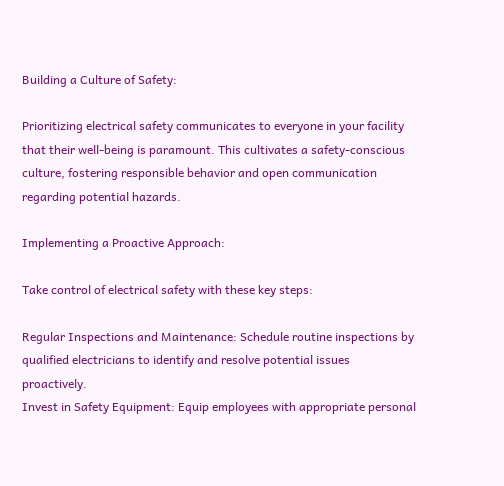Building a Culture of Safety:

Prioritizing electrical safety communicates to everyone in your facility that their well-being is paramount. This cultivates a safety-conscious culture, fostering responsible behavior and open communication regarding potential hazards.

Implementing a Proactive Approach:

Take control of electrical safety with these key steps:

Regular Inspections and Maintenance: Schedule routine inspections by qualified electricians to identify and resolve potential issues proactively.
Invest in Safety Equipment: Equip employees with appropriate personal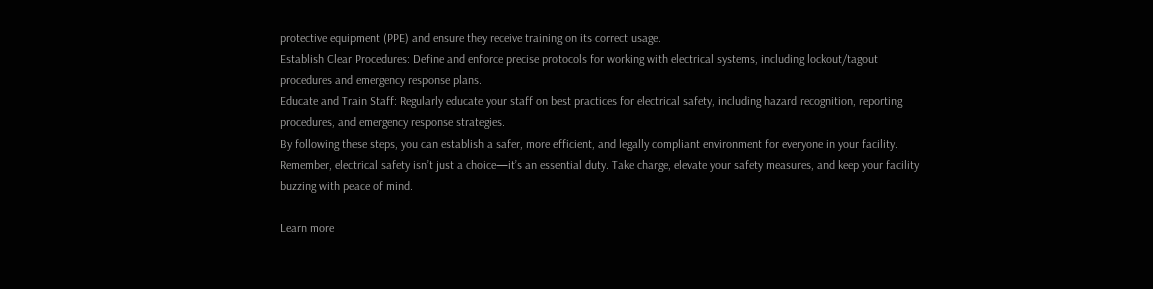protective equipment (PPE) and ensure they receive training on its correct usage.
Establish Clear Procedures: Define and enforce precise protocols for working with electrical systems, including lockout/tagout procedures and emergency response plans.
Educate and Train Staff: Regularly educate your staff on best practices for electrical safety, including hazard recognition, reporting procedures, and emergency response strategies.
By following these steps, you can establish a safer, more efficient, and legally compliant environment for everyone in your facility. Remember, electrical safety isn’t just a choice—it’s an essential duty. Take charge, elevate your safety measures, and keep your facility buzzing with peace of mind.

Learn more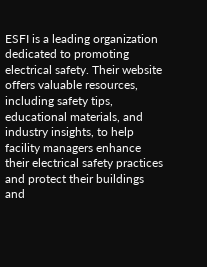ESFI is a leading organization dedicated to promoting electrical safety. Their website offers valuable resources, including safety tips, educational materials, and industry insights, to help facility managers enhance their electrical safety practices and protect their buildings and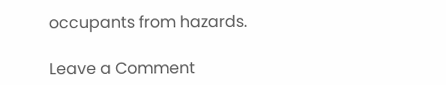occupants from hazards.

Leave a Comment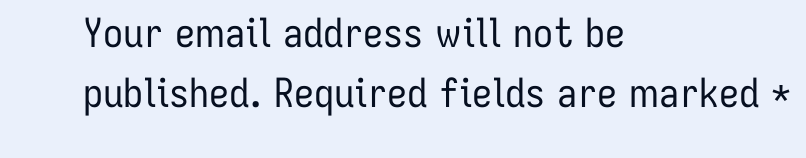Your email address will not be published. Required fields are marked *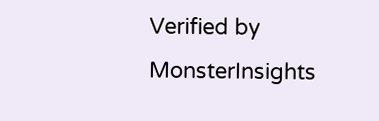Verified by MonsterInsights